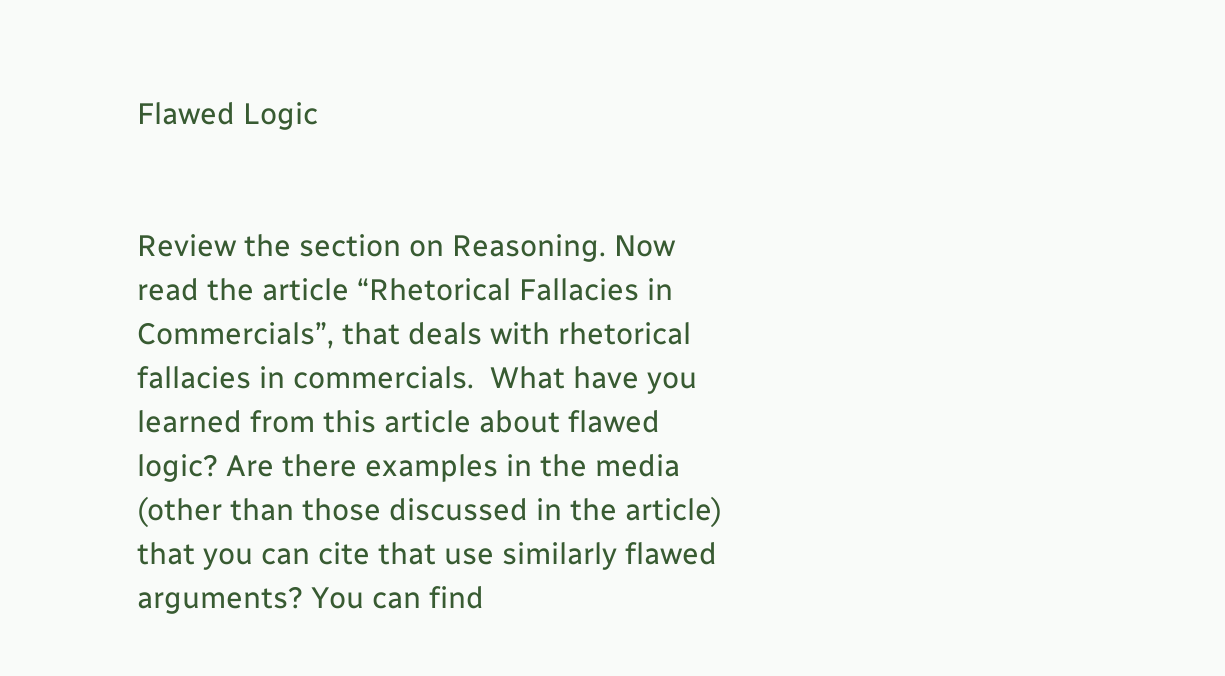Flawed Logic


Review the section on Reasoning. Now read the article “Rhetorical Fallacies in Commercials”, that deals with rhetorical fallacies in commercials.  What have you learned from this article about flawed logic? Are there examples in the media (other than those discussed in the article) that you can cite that use similarly flawed arguments? You can find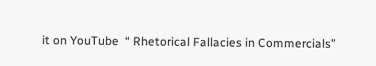it on YouTube  “ Rhetorical Fallacies in Commercials”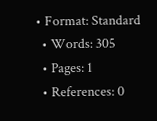• Format: Standard
  • Words: 305
  • Pages: 1
  • References: 0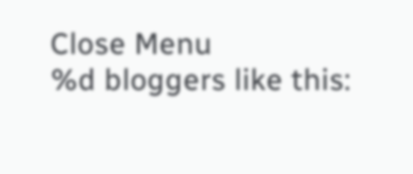Close Menu
%d bloggers like this: